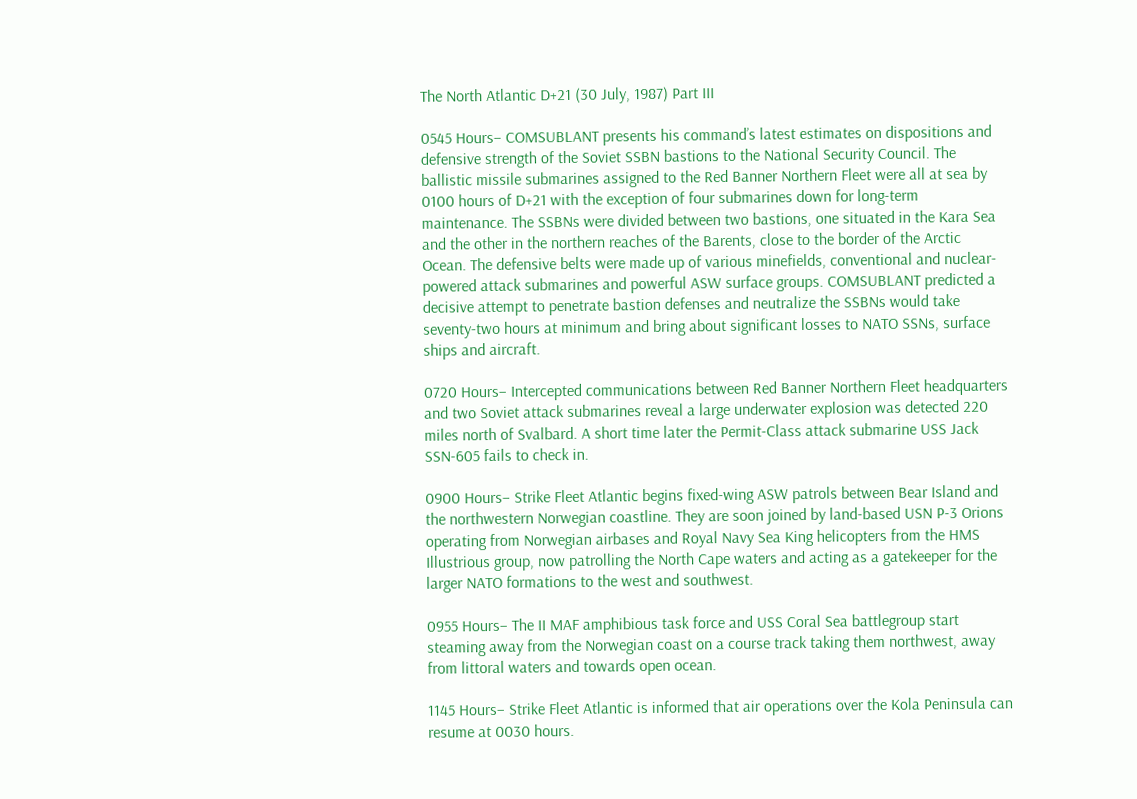The North Atlantic D+21 (30 July, 1987) Part III

0545 Hours– COMSUBLANT presents his command’s latest estimates on dispositions and defensive strength of the Soviet SSBN bastions to the National Security Council. The ballistic missile submarines assigned to the Red Banner Northern Fleet were all at sea by 0100 hours of D+21 with the exception of four submarines down for long-term maintenance. The SSBNs were divided between two bastions, one situated in the Kara Sea and the other in the northern reaches of the Barents, close to the border of the Arctic Ocean. The defensive belts were made up of various minefields, conventional and nuclear-powered attack submarines and powerful ASW surface groups. COMSUBLANT predicted a decisive attempt to penetrate bastion defenses and neutralize the SSBNs would take seventy-two hours at minimum and bring about significant losses to NATO SSNs, surface ships and aircraft.

0720 Hours– Intercepted communications between Red Banner Northern Fleet headquarters and two Soviet attack submarines reveal a large underwater explosion was detected 220 miles north of Svalbard. A short time later the Permit-Class attack submarine USS Jack SSN-605 fails to check in.

0900 Hours– Strike Fleet Atlantic begins fixed-wing ASW patrols between Bear Island and the northwestern Norwegian coastline. They are soon joined by land-based USN P-3 Orions operating from Norwegian airbases and Royal Navy Sea King helicopters from the HMS Illustrious group, now patrolling the North Cape waters and acting as a gatekeeper for the larger NATO formations to the west and southwest.

0955 Hours– The II MAF amphibious task force and USS Coral Sea battlegroup start steaming away from the Norwegian coast on a course track taking them northwest, away from littoral waters and towards open ocean.

1145 Hours– Strike Fleet Atlantic is informed that air operations over the Kola Peninsula can resume at 0030 hours.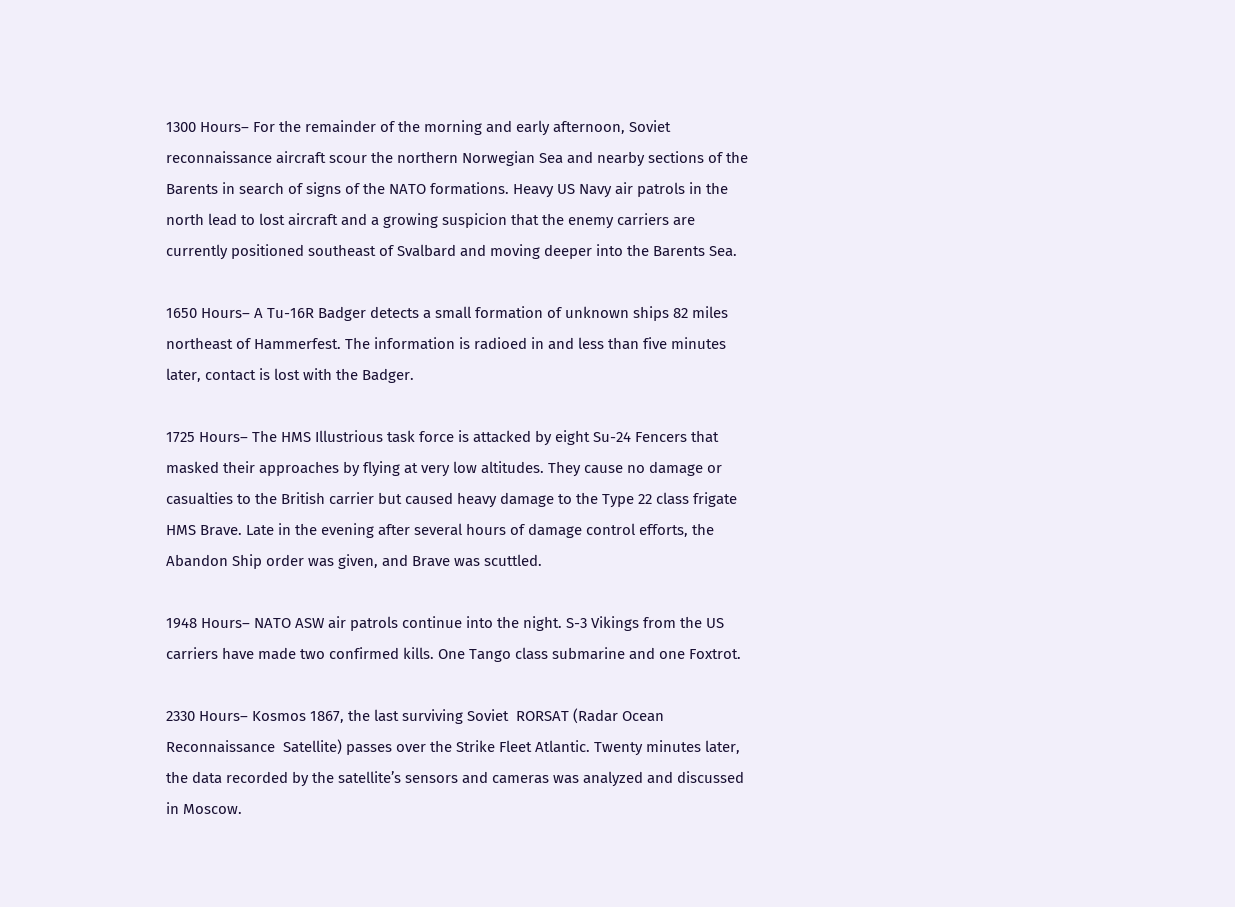1300 Hours– For the remainder of the morning and early afternoon, Soviet reconnaissance aircraft scour the northern Norwegian Sea and nearby sections of the Barents in search of signs of the NATO formations. Heavy US Navy air patrols in the north lead to lost aircraft and a growing suspicion that the enemy carriers are currently positioned southeast of Svalbard and moving deeper into the Barents Sea.

1650 Hours– A Tu-16R Badger detects a small formation of unknown ships 82 miles northeast of Hammerfest. The information is radioed in and less than five minutes later, contact is lost with the Badger.

1725 Hours– The HMS Illustrious task force is attacked by eight Su-24 Fencers that masked their approaches by flying at very low altitudes. They cause no damage or casualties to the British carrier but caused heavy damage to the Type 22 class frigate HMS Brave. Late in the evening after several hours of damage control efforts, the Abandon Ship order was given, and Brave was scuttled.

1948 Hours– NATO ASW air patrols continue into the night. S-3 Vikings from the US carriers have made two confirmed kills. One Tango class submarine and one Foxtrot.

2330 Hours– Kosmos 1867, the last surviving Soviet  RORSAT (Radar Ocean Reconnaissance  Satellite) passes over the Strike Fleet Atlantic. Twenty minutes later, the data recorded by the satellite’s sensors and cameras was analyzed and discussed in Moscow.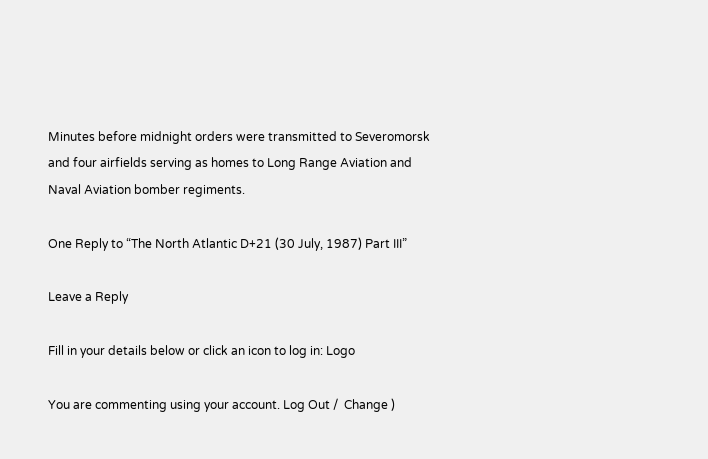Minutes before midnight orders were transmitted to Severomorsk and four airfields serving as homes to Long Range Aviation and Naval Aviation bomber regiments.

One Reply to “The North Atlantic D+21 (30 July, 1987) Part III”

Leave a Reply

Fill in your details below or click an icon to log in: Logo

You are commenting using your account. Log Out /  Change )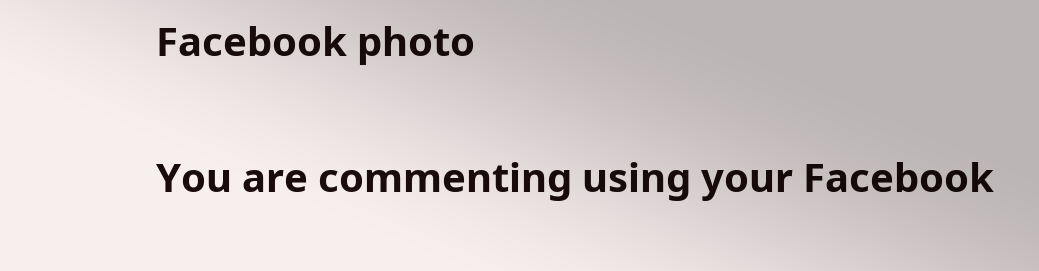Facebook photo

You are commenting using your Facebook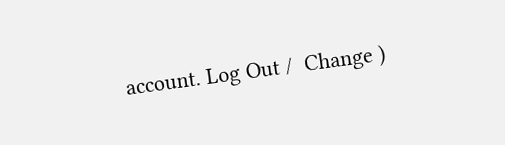account. Log Out /  Change )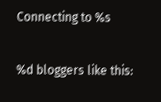Connecting to %s

%d bloggers like this: